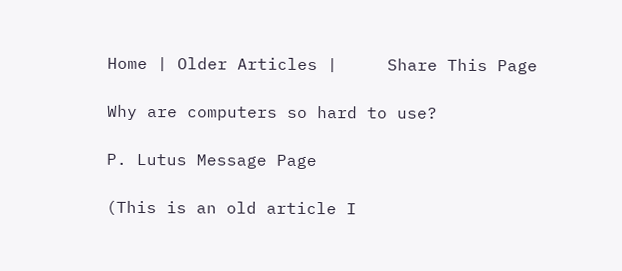Home | Older Articles |     Share This Page

Why are computers so hard to use?

P. Lutus Message Page

(This is an old article I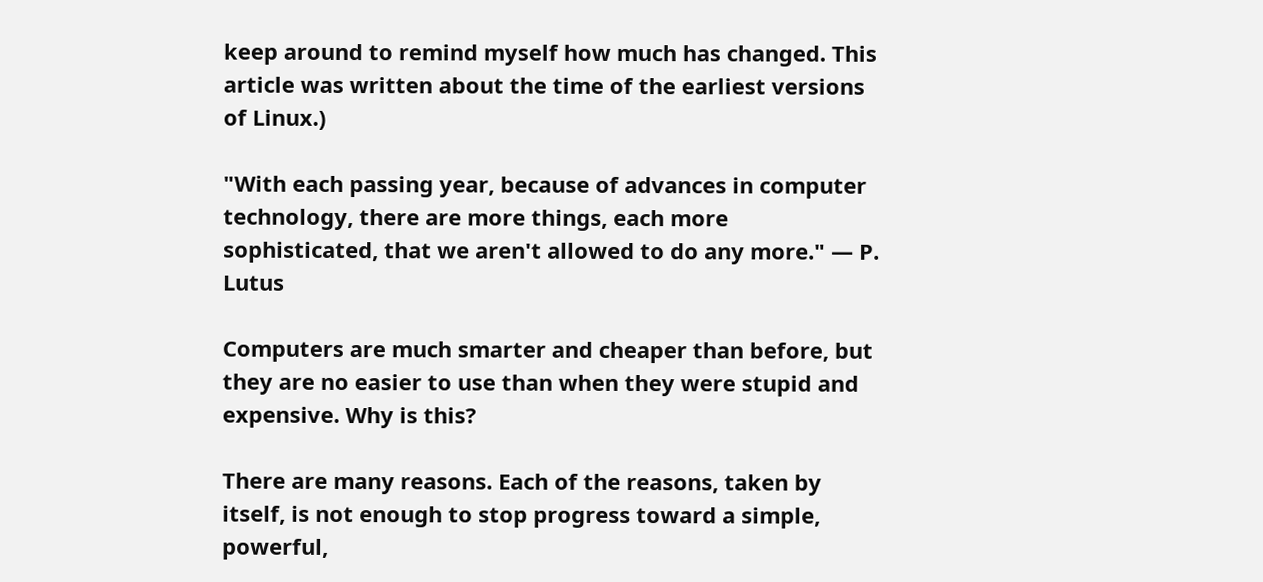keep around to remind myself how much has changed. This article was written about the time of the earliest versions of Linux.)

"With each passing year, because of advances in computer technology, there are more things, each more sophisticated, that we aren't allowed to do any more." — P. Lutus

Computers are much smarter and cheaper than before, but they are no easier to use than when they were stupid and expensive. Why is this?

There are many reasons. Each of the reasons, taken by itself, is not enough to stop progress toward a simple, powerful,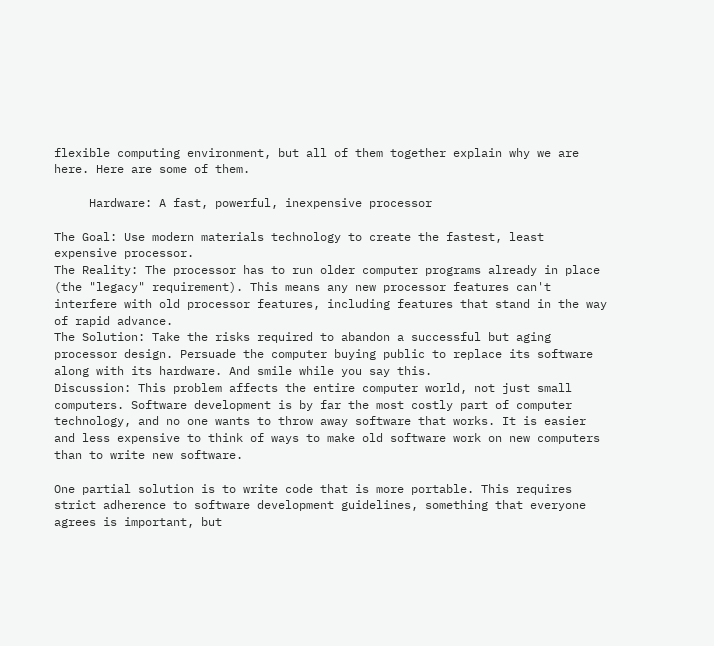flexible computing environment, but all of them together explain why we are here. Here are some of them.

     Hardware: A fast, powerful, inexpensive processor

The Goal: Use modern materials technology to create the fastest, least expensive processor.
The Reality: The processor has to run older computer programs already in place (the "legacy" requirement). This means any new processor features can't interfere with old processor features, including features that stand in the way of rapid advance.
The Solution: Take the risks required to abandon a successful but aging processor design. Persuade the computer buying public to replace its software along with its hardware. And smile while you say this.
Discussion: This problem affects the entire computer world, not just small computers. Software development is by far the most costly part of computer technology, and no one wants to throw away software that works. It is easier and less expensive to think of ways to make old software work on new computers than to write new software.

One partial solution is to write code that is more portable. This requires strict adherence to software development guidelines, something that everyone agrees is important, but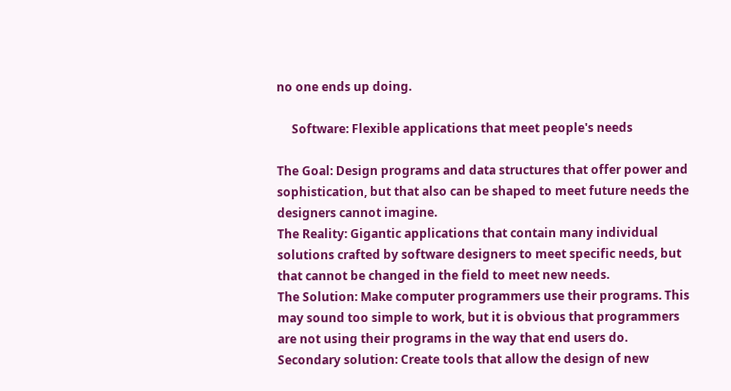no one ends up doing.

     Software: Flexible applications that meet people's needs

The Goal: Design programs and data structures that offer power and sophistication, but that also can be shaped to meet future needs the designers cannot imagine.
The Reality: Gigantic applications that contain many individual solutions crafted by software designers to meet specific needs, but that cannot be changed in the field to meet new needs.
The Solution: Make computer programmers use their programs. This may sound too simple to work, but it is obvious that programmers are not using their programs in the way that end users do. Secondary solution: Create tools that allow the design of new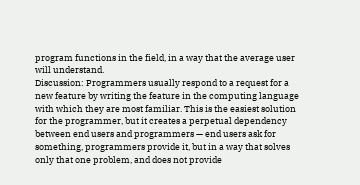program functions in the field, in a way that the average user will understand.
Discussion: Programmers usually respond to a request for a new feature by writing the feature in the computing language with which they are most familiar. This is the easiest solution for the programmer, but it creates a perpetual dependency between end users and programmers — end users ask for something, programmers provide it, but in a way that solves only that one problem, and does not provide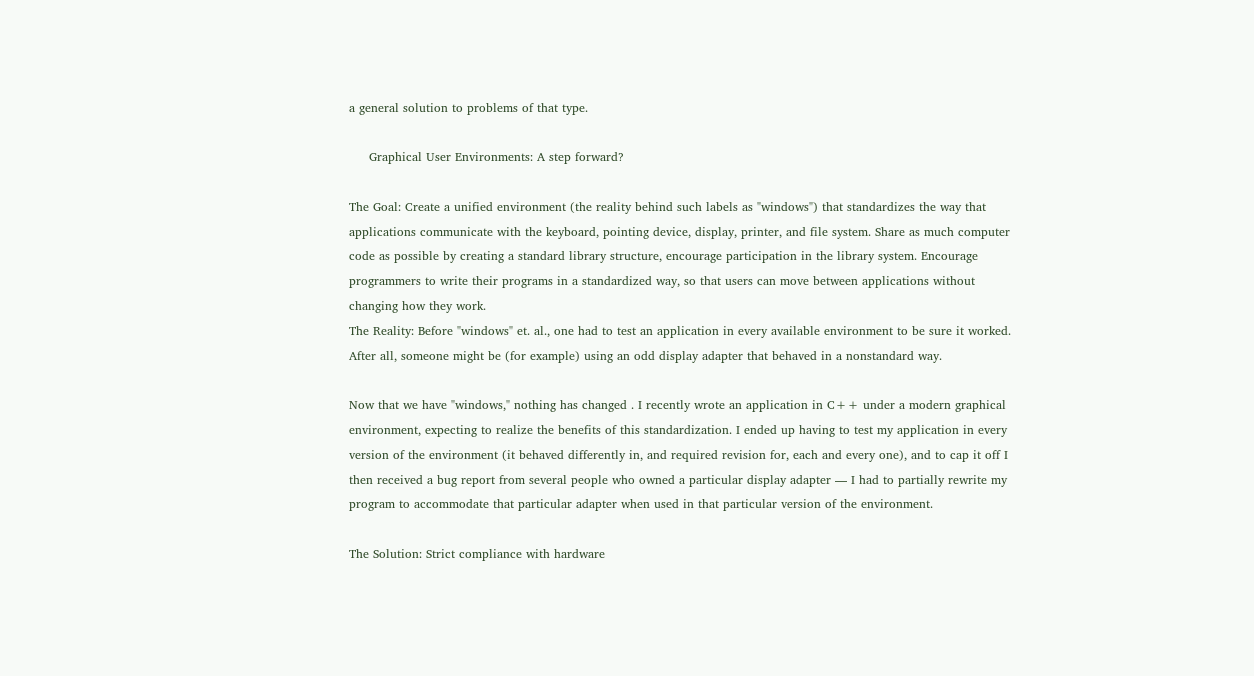a general solution to problems of that type.

     Graphical User Environments: A step forward?

The Goal: Create a unified environment (the reality behind such labels as "windows") that standardizes the way that applications communicate with the keyboard, pointing device, display, printer, and file system. Share as much computer code as possible by creating a standard library structure, encourage participation in the library system. Encourage programmers to write their programs in a standardized way, so that users can move between applications without changing how they work.
The Reality: Before "windows" et. al., one had to test an application in every available environment to be sure it worked. After all, someone might be (for example) using an odd display adapter that behaved in a nonstandard way.

Now that we have "windows," nothing has changed . I recently wrote an application in C++ under a modern graphical environment, expecting to realize the benefits of this standardization. I ended up having to test my application in every version of the environment (it behaved differently in, and required revision for, each and every one), and to cap it off I then received a bug report from several people who owned a particular display adapter — I had to partially rewrite my program to accommodate that particular adapter when used in that particular version of the environment.

The Solution: Strict compliance with hardware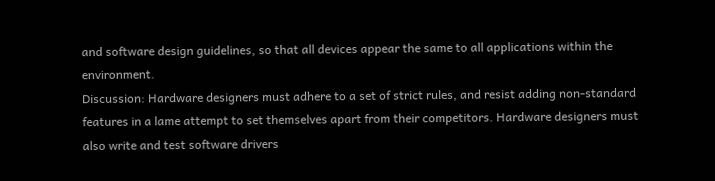and software design guidelines, so that all devices appear the same to all applications within the environment.
Discussion: Hardware designers must adhere to a set of strict rules, and resist adding non-standard features in a lame attempt to set themselves apart from their competitors. Hardware designers must also write and test software drivers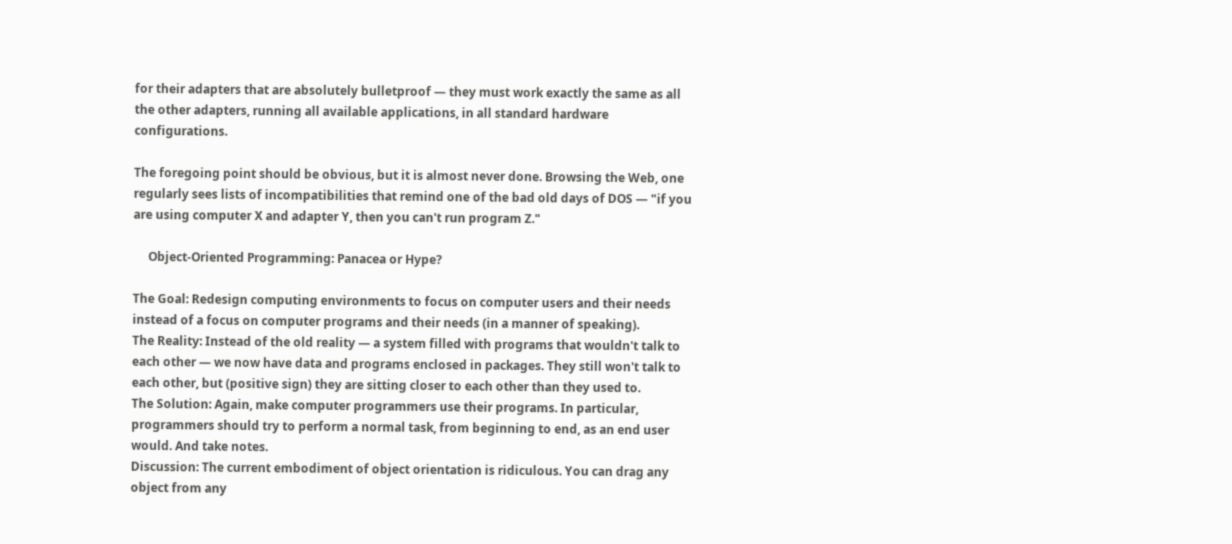for their adapters that are absolutely bulletproof — they must work exactly the same as all the other adapters, running all available applications, in all standard hardware configurations.

The foregoing point should be obvious, but it is almost never done. Browsing the Web, one regularly sees lists of incompatibilities that remind one of the bad old days of DOS — "if you are using computer X and adapter Y, then you can't run program Z."

     Object-Oriented Programming: Panacea or Hype?

The Goal: Redesign computing environments to focus on computer users and their needs instead of a focus on computer programs and their needs (in a manner of speaking).
The Reality: Instead of the old reality — a system filled with programs that wouldn't talk to each other — we now have data and programs enclosed in packages. They still won't talk to each other, but (positive sign) they are sitting closer to each other than they used to.
The Solution: Again, make computer programmers use their programs. In particular, programmers should try to perform a normal task, from beginning to end, as an end user would. And take notes.
Discussion: The current embodiment of object orientation is ridiculous. You can drag any object from any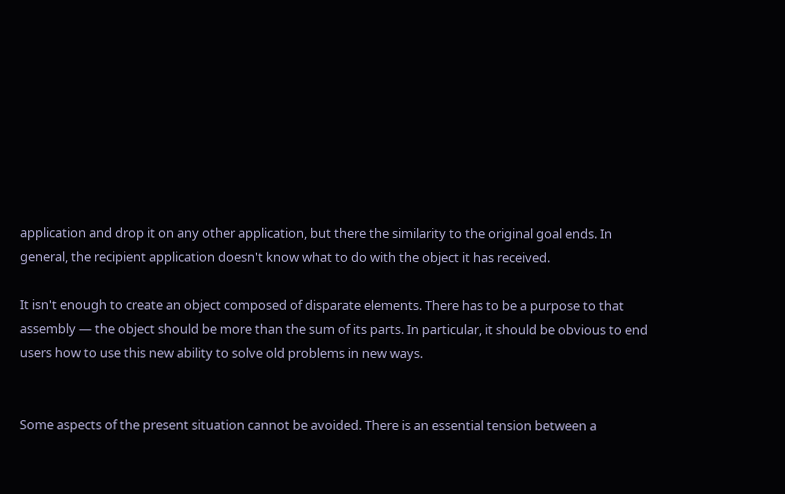application and drop it on any other application, but there the similarity to the original goal ends. In general, the recipient application doesn't know what to do with the object it has received.

It isn't enough to create an object composed of disparate elements. There has to be a purpose to that assembly — the object should be more than the sum of its parts. In particular, it should be obvious to end users how to use this new ability to solve old problems in new ways.


Some aspects of the present situation cannot be avoided. There is an essential tension between a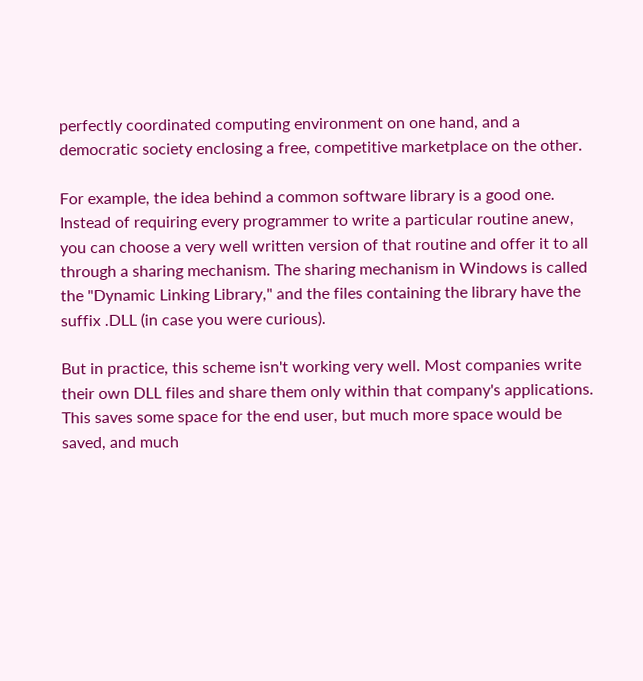perfectly coordinated computing environment on one hand, and a democratic society enclosing a free, competitive marketplace on the other.

For example, the idea behind a common software library is a good one. Instead of requiring every programmer to write a particular routine anew, you can choose a very well written version of that routine and offer it to all through a sharing mechanism. The sharing mechanism in Windows is called the "Dynamic Linking Library," and the files containing the library have the suffix .DLL (in case you were curious).

But in practice, this scheme isn't working very well. Most companies write their own DLL files and share them only within that company's applications. This saves some space for the end user, but much more space would be saved, and much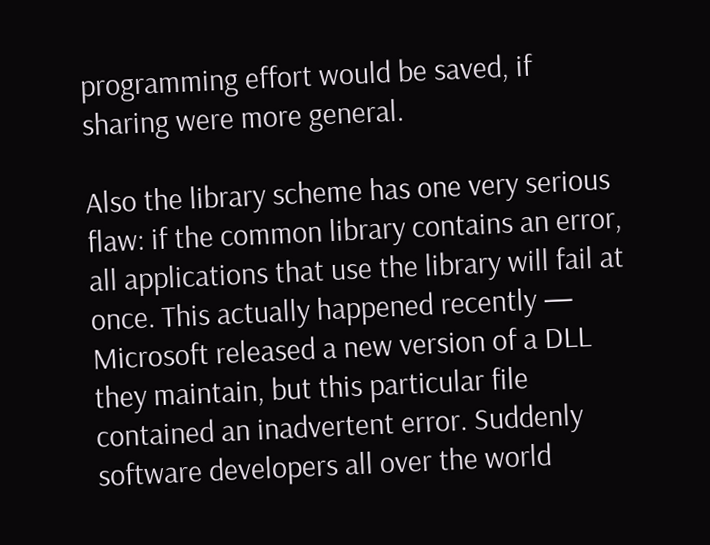programming effort would be saved, if sharing were more general.

Also the library scheme has one very serious flaw: if the common library contains an error, all applications that use the library will fail at once. This actually happened recently — Microsoft released a new version of a DLL they maintain, but this particular file contained an inadvertent error. Suddenly software developers all over the world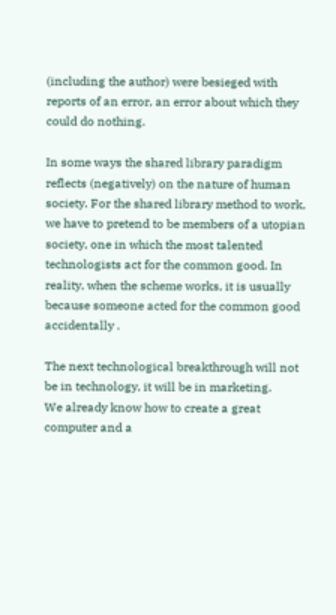(including the author) were besieged with reports of an error, an error about which they could do nothing.

In some ways the shared library paradigm reflects (negatively) on the nature of human society. For the shared library method to work, we have to pretend to be members of a utopian society, one in which the most talented technologists act for the common good. In reality, when the scheme works, it is usually because someone acted for the common good accidentally .

The next technological breakthrough will not be in technology, it will be in marketing.
We already know how to create a great computer and a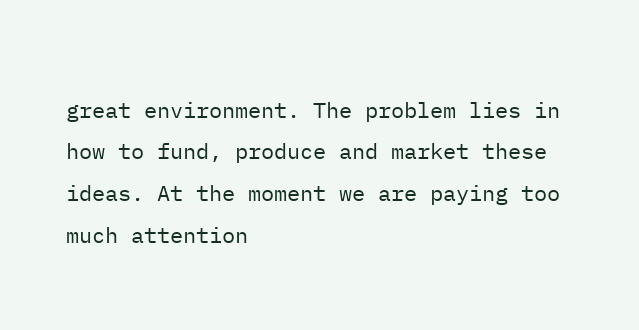great environment. The problem lies in how to fund, produce and market these ideas. At the moment we are paying too much attention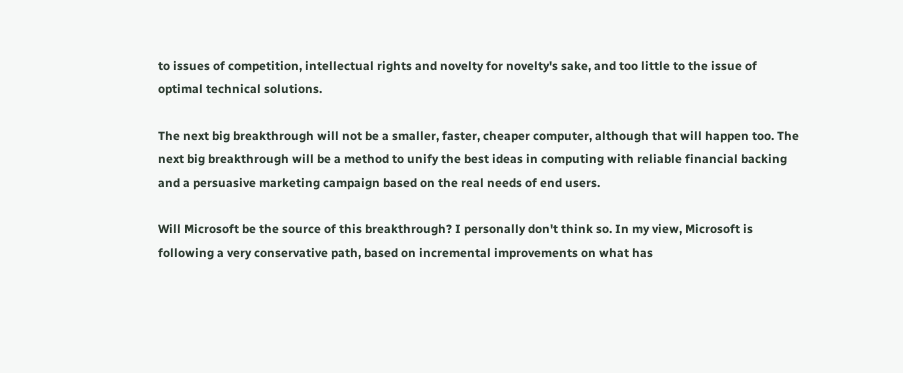to issues of competition, intellectual rights and novelty for novelty's sake, and too little to the issue of optimal technical solutions.

The next big breakthrough will not be a smaller, faster, cheaper computer, although that will happen too. The next big breakthrough will be a method to unify the best ideas in computing with reliable financial backing and a persuasive marketing campaign based on the real needs of end users.

Will Microsoft be the source of this breakthrough? I personally don't think so. In my view, Microsoft is following a very conservative path, based on incremental improvements on what has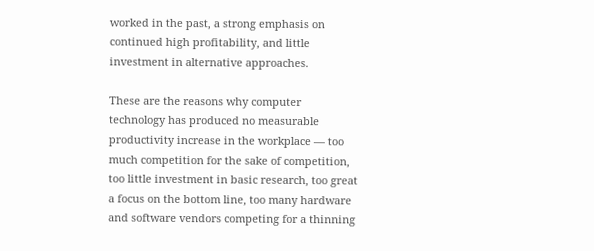worked in the past, a strong emphasis on continued high profitability, and little investment in alternative approaches.

These are the reasons why computer technology has produced no measurable productivity increase in the workplace — too much competition for the sake of competition, too little investment in basic research, too great a focus on the bottom line, too many hardware and software vendors competing for a thinning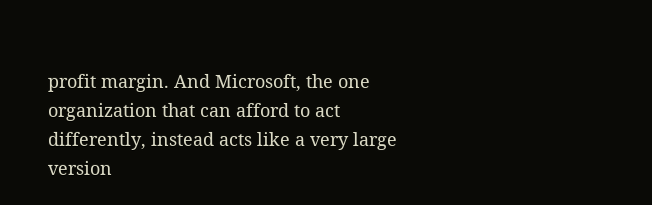profit margin. And Microsoft, the one organization that can afford to act differently, instead acts like a very large version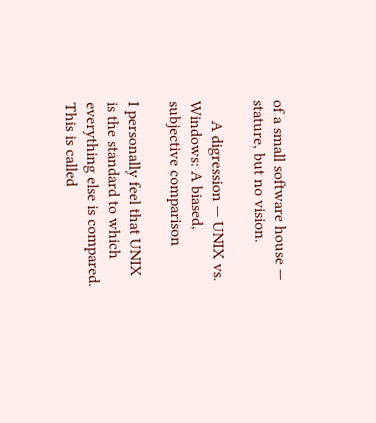of a small software house — stature, but no vision.

     A digression — UNIX vs. Windows: A biased, subjective comparison

I personally feel that UNIX is the standard to which everything else is compared. This is called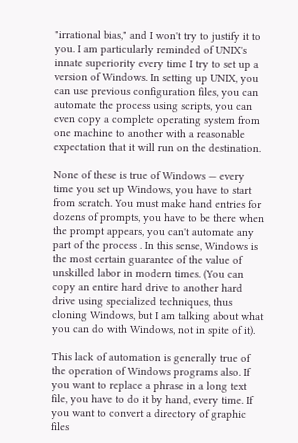"irrational bias," and I won't try to justify it to you. I am particularly reminded of UNIX's innate superiority every time I try to set up a version of Windows. In setting up UNIX, you can use previous configuration files, you can automate the process using scripts, you can even copy a complete operating system from one machine to another with a reasonable expectation that it will run on the destination.

None of these is true of Windows — every time you set up Windows, you have to start from scratch. You must make hand entries for dozens of prompts, you have to be there when the prompt appears, you can't automate any part of the process . In this sense, Windows is the most certain guarantee of the value of unskilled labor in modern times. (You can copy an entire hard drive to another hard drive using specialized techniques, thus cloning Windows, but I am talking about what you can do with Windows, not in spite of it).

This lack of automation is generally true of the operation of Windows programs also. If you want to replace a phrase in a long text file, you have to do it by hand, every time. If you want to convert a directory of graphic files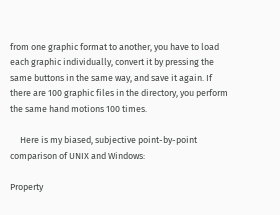from one graphic format to another, you have to load each graphic individually, convert it by pressing the same buttons in the same way, and save it again. If there are 100 graphic files in the directory, you perform the same hand motions 100 times.

     Here is my biased, subjective point-by-point comparison of UNIX and Windows:

Property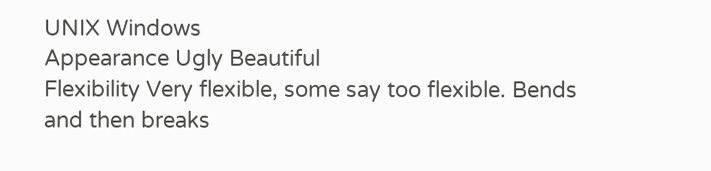UNIX Windows
Appearance Ugly Beautiful
Flexibility Very flexible, some say too flexible. Bends and then breaks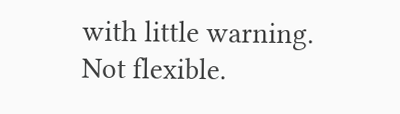with little warning. Not flexible.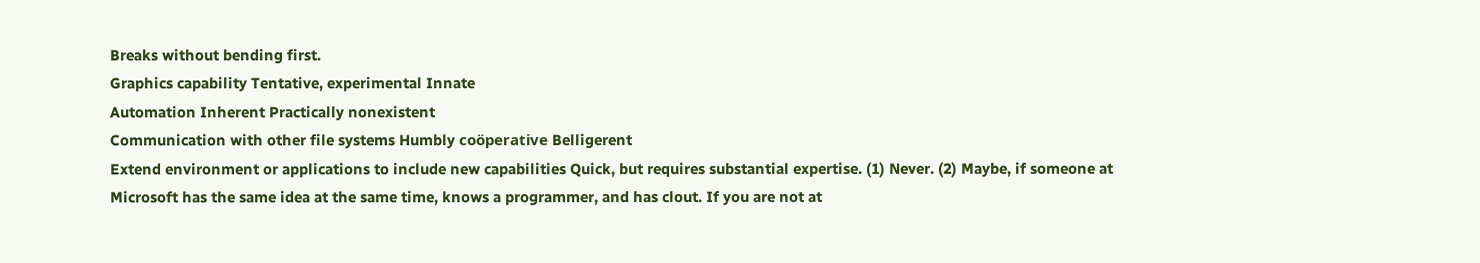Breaks without bending first.
Graphics capability Tentative, experimental Innate
Automation Inherent Practically nonexistent
Communication with other file systems Humbly coöperative Belligerent
Extend environment or applications to include new capabilities Quick, but requires substantial expertise. (1) Never. (2) Maybe, if someone at Microsoft has the same idea at the same time, knows a programmer, and has clout. If you are not at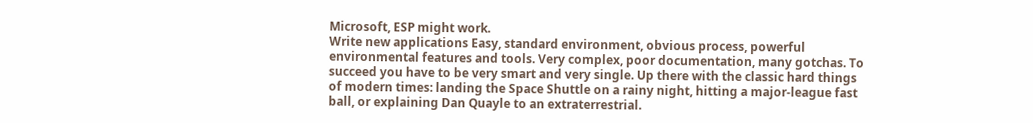Microsoft, ESP might work.
Write new applications Easy, standard environment, obvious process, powerful environmental features and tools. Very complex, poor documentation, many gotchas. To succeed you have to be very smart and very single. Up there with the classic hard things of modern times: landing the Space Shuttle on a rainy night, hitting a major-league fast ball, or explaining Dan Quayle to an extraterrestrial.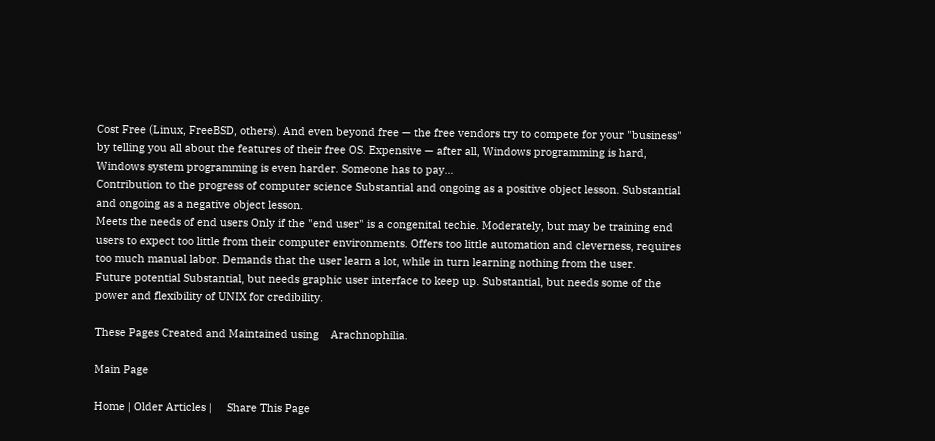Cost Free (Linux, FreeBSD, others). And even beyond free — the free vendors try to compete for your "business" by telling you all about the features of their free OS. Expensive — after all, Windows programming is hard, Windows system programming is even harder. Someone has to pay…
Contribution to the progress of computer science Substantial and ongoing as a positive object lesson. Substantial and ongoing as a negative object lesson.
Meets the needs of end users Only if the "end user" is a congenital techie. Moderately, but may be training end users to expect too little from their computer environments. Offers too little automation and cleverness, requires too much manual labor. Demands that the user learn a lot, while in turn learning nothing from the user.
Future potential Substantial, but needs graphic user interface to keep up. Substantial, but needs some of the power and flexibility of UNIX for credibility.

These Pages Created and Maintained using    Arachnophilia.

Main Page

Home | Older Articles |     Share This Page